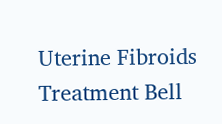Uterine Fibroids Treatment Bell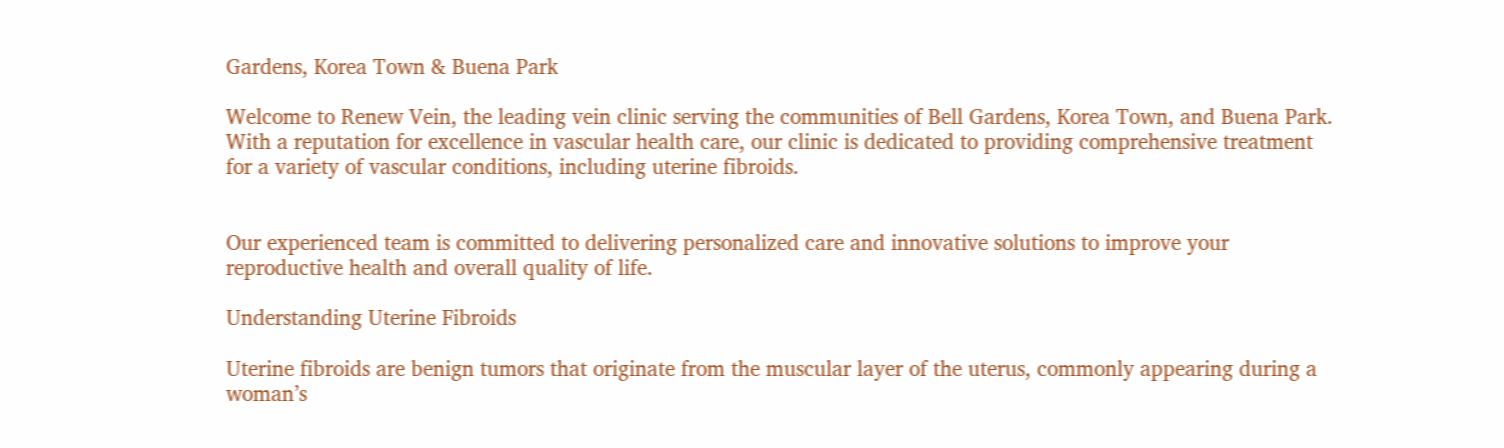Gardens, Korea Town & Buena Park

Welcome to Renew Vein, the leading vein clinic serving the communities of Bell Gardens, Korea Town, and Buena Park. With a reputation for excellence in vascular health care, our clinic is dedicated to providing comprehensive treatment for a variety of vascular conditions, including uterine fibroids.


Our experienced team is committed to delivering personalized care and innovative solutions to improve your reproductive health and overall quality of life.

Understanding Uterine Fibroids

Uterine fibroids are benign tumors that originate from the muscular layer of the uterus, commonly appearing during a woman’s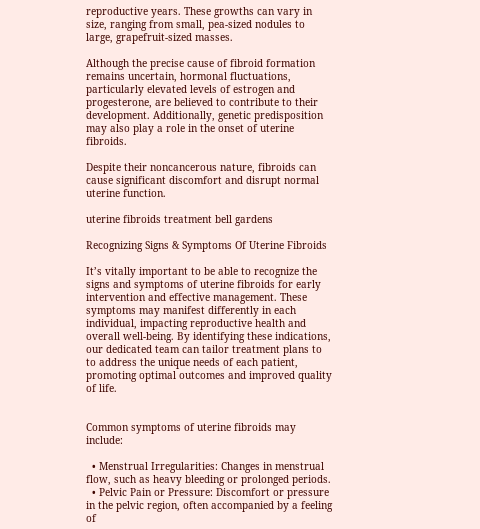reproductive years. These growths can vary in size, ranging from small, pea-sized nodules to large, grapefruit-sized masses.

Although the precise cause of fibroid formation remains uncertain, hormonal fluctuations, particularly elevated levels of estrogen and progesterone, are believed to contribute to their development. Additionally, genetic predisposition may also play a role in the onset of uterine fibroids.

Despite their noncancerous nature, fibroids can cause significant discomfort and disrupt normal uterine function.

uterine fibroids treatment bell gardens

Recognizing Signs & Symptoms Of Uterine Fibroids

It’s vitally important to be able to recognize the signs and symptoms of uterine fibroids for early intervention and effective management. These symptoms may manifest differently in each individual, impacting reproductive health and overall well-being. By identifying these indications, our dedicated team can tailor treatment plans to to address the unique needs of each patient, promoting optimal outcomes and improved quality of life.


Common symptoms of uterine fibroids may include:

  • Menstrual Irregularities: Changes in menstrual flow, such as heavy bleeding or prolonged periods.
  • Pelvic Pain or Pressure: Discomfort or pressure in the pelvic region, often accompanied by a feeling of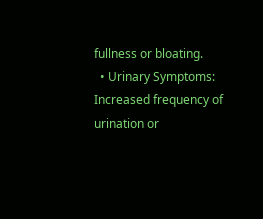fullness or bloating.
  • Urinary Symptoms: Increased frequency of urination or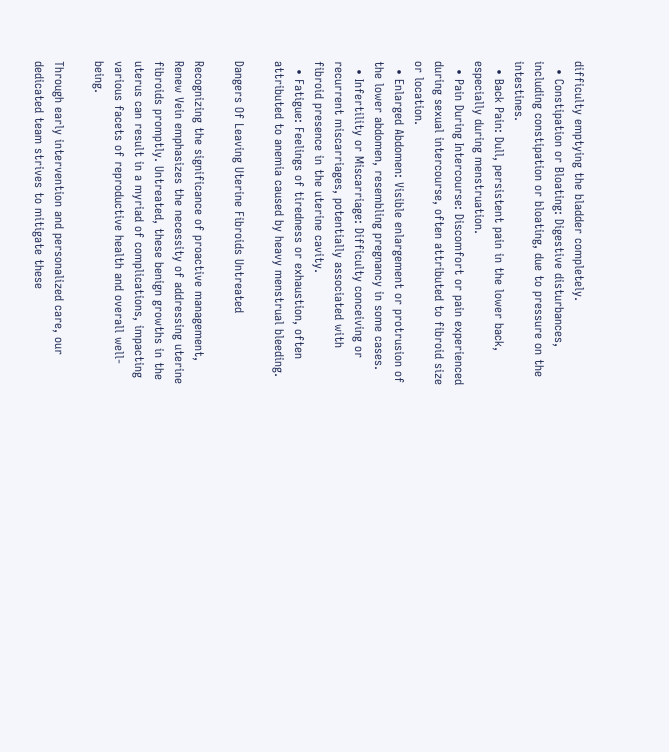difficulty emptying the bladder completely.
  • Constipation or Bloating: Digestive disturbances, including constipation or bloating, due to pressure on the intestines.
  • Back Pain: Dull, persistent pain in the lower back, especially during menstruation.
  • Pain During Intercourse: Discomfort or pain experienced during sexual intercourse, often attributed to fibroid size or location.
  • Enlarged Abdomen: Visible enlargement or protrusion of the lower abdomen, resembling pregnancy in some cases.
  • Infertility or Miscarriage: Difficulty conceiving or recurrent miscarriages, potentially associated with fibroid presence in the uterine cavity.
  • Fatigue: Feelings of tiredness or exhaustion, often attributed to anemia caused by heavy menstrual bleeding.

Dangers Of Leaving Uterine Fibroids Untreated

Recognizing the significance of proactive management, Renew Vein emphasizes the necessity of addressing uterine fibroids promptly. Untreated, these benign growths in the uterus can result in a myriad of complications, impacting various facets of reproductive health and overall well-being.

Through early intervention and personalized care, our dedicated team strives to mitigate these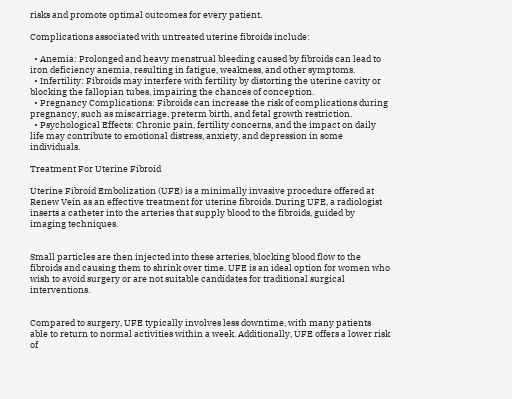risks and promote optimal outcomes for every patient.

Complications associated with untreated uterine fibroids include:

  • Anemia: Prolonged and heavy menstrual bleeding caused by fibroids can lead to iron deficiency anemia, resulting in fatigue, weakness, and other symptoms.
  • Infertility: Fibroids may interfere with fertility by distorting the uterine cavity or blocking the fallopian tubes, impairing the chances of conception.
  • Pregnancy Complications: Fibroids can increase the risk of complications during pregnancy, such as miscarriage, preterm birth, and fetal growth restriction.
  • Psychological Effects: Chronic pain, fertility concerns, and the impact on daily life may contribute to emotional distress, anxiety, and depression in some individuals.

Treatment For Uterine Fibroid

Uterine Fibroid Embolization (UFE) is a minimally invasive procedure offered at Renew Vein as an effective treatment for uterine fibroids. During UFE, a radiologist inserts a catheter into the arteries that supply blood to the fibroids, guided by imaging techniques.


Small particles are then injected into these arteries, blocking blood flow to the fibroids and causing them to shrink over time. UFE is an ideal option for women who wish to avoid surgery or are not suitable candidates for traditional surgical interventions.


Compared to surgery, UFE typically involves less downtime, with many patients able to return to normal activities within a week. Additionally, UFE offers a lower risk of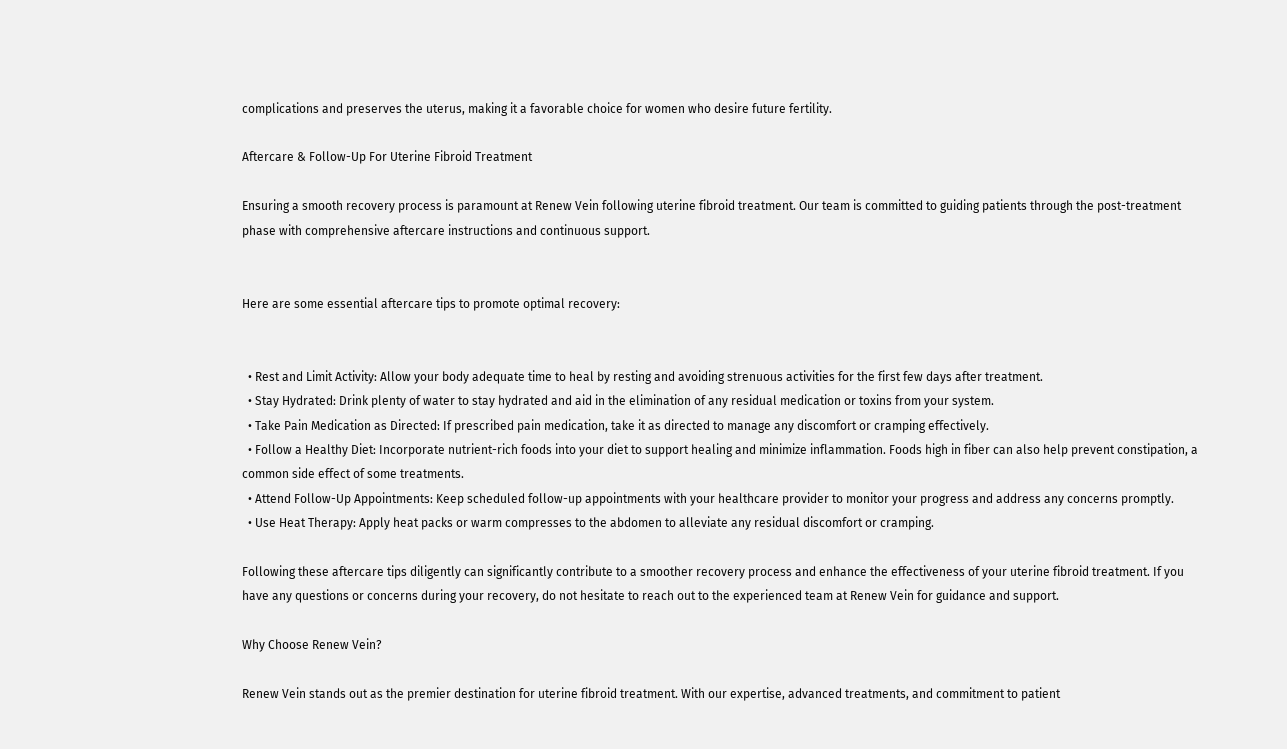complications and preserves the uterus, making it a favorable choice for women who desire future fertility.

Aftercare & Follow-Up For Uterine Fibroid Treatment

Ensuring a smooth recovery process is paramount at Renew Vein following uterine fibroid treatment. Our team is committed to guiding patients through the post-treatment phase with comprehensive aftercare instructions and continuous support.


Here are some essential aftercare tips to promote optimal recovery:


  • Rest and Limit Activity: Allow your body adequate time to heal by resting and avoiding strenuous activities for the first few days after treatment.
  • Stay Hydrated: Drink plenty of water to stay hydrated and aid in the elimination of any residual medication or toxins from your system.
  • Take Pain Medication as Directed: If prescribed pain medication, take it as directed to manage any discomfort or cramping effectively.
  • Follow a Healthy Diet: Incorporate nutrient-rich foods into your diet to support healing and minimize inflammation. Foods high in fiber can also help prevent constipation, a common side effect of some treatments.
  • Attend Follow-Up Appointments: Keep scheduled follow-up appointments with your healthcare provider to monitor your progress and address any concerns promptly.
  • Use Heat Therapy: Apply heat packs or warm compresses to the abdomen to alleviate any residual discomfort or cramping.

Following these aftercare tips diligently can significantly contribute to a smoother recovery process and enhance the effectiveness of your uterine fibroid treatment. If you have any questions or concerns during your recovery, do not hesitate to reach out to the experienced team at Renew Vein for guidance and support.

Why Choose Renew Vein?

Renew Vein stands out as the premier destination for uterine fibroid treatment. With our expertise, advanced treatments, and commitment to patient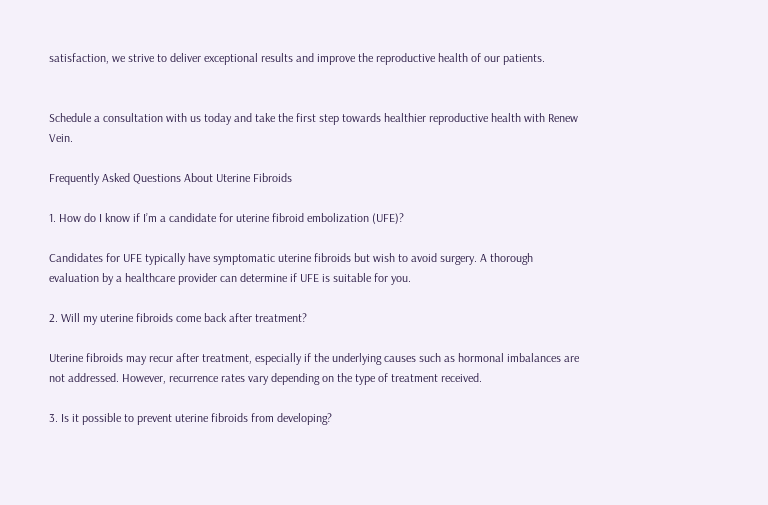satisfaction, we strive to deliver exceptional results and improve the reproductive health of our patients.


Schedule a consultation with us today and take the first step towards healthier reproductive health with Renew Vein.

Frequently Asked Questions About Uterine Fibroids

1. How do I know if I’m a candidate for uterine fibroid embolization (UFE)?

Candidates for UFE typically have symptomatic uterine fibroids but wish to avoid surgery. A thorough evaluation by a healthcare provider can determine if UFE is suitable for you.

2. Will my uterine fibroids come back after treatment?

Uterine fibroids may recur after treatment, especially if the underlying causes such as hormonal imbalances are not addressed. However, recurrence rates vary depending on the type of treatment received.

3. Is it possible to prevent uterine fibroids from developing?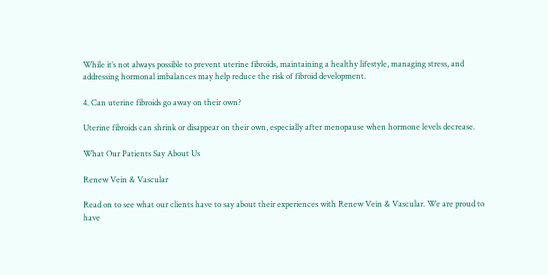While it’s not always possible to prevent uterine fibroids, maintaining a healthy lifestyle, managing stress, and addressing hormonal imbalances may help reduce the risk of fibroid development.

4. Can uterine fibroids go away on their own?

Uterine fibroids can shrink or disappear on their own, especially after menopause when hormone levels decrease.

What Our Patients Say About Us

Renew Vein & Vascular

Read on to see what our clients have to say about their experiences with Renew Vein & Vascular. We are proud to have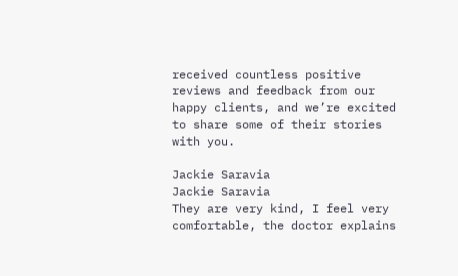received countless positive reviews and feedback from our happy clients, and we’re excited to share some of their stories with you.

Jackie Saravia
Jackie Saravia
They are very kind, I feel very comfortable, the doctor explains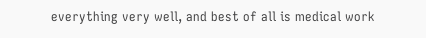everything very well, and best of all is medical work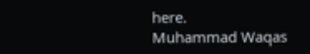here.
Muhammad Waqas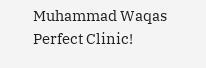Muhammad Waqas
Perfect Clinic!